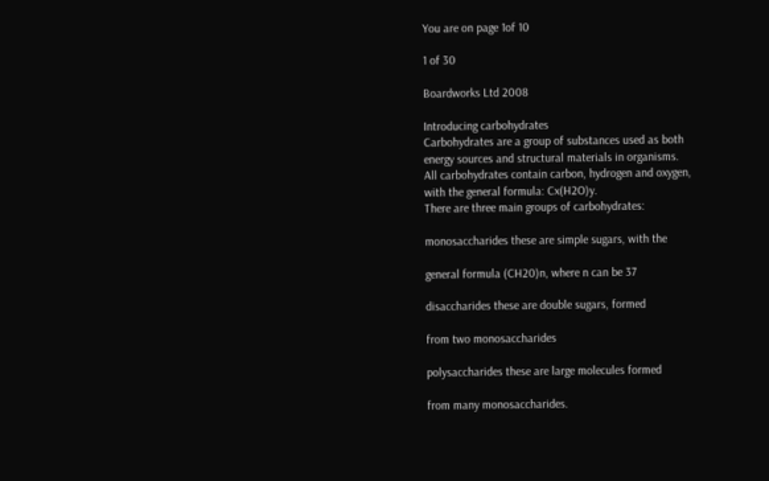You are on page 1of 10

1 of 30

Boardworks Ltd 2008

Introducing carbohydrates
Carbohydrates are a group of substances used as both
energy sources and structural materials in organisms.
All carbohydrates contain carbon, hydrogen and oxygen,
with the general formula: Cx(H2O)y.
There are three main groups of carbohydrates:

monosaccharides these are simple sugars, with the

general formula (CH20)n, where n can be 37

disaccharides these are double sugars, formed

from two monosaccharides

polysaccharides these are large molecules formed

from many monosaccharides.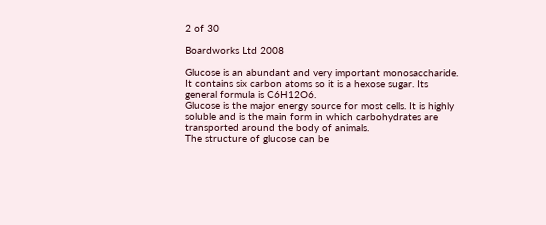2 of 30

Boardworks Ltd 2008

Glucose is an abundant and very important monosaccharide.
It contains six carbon atoms so it is a hexose sugar. Its
general formula is C6H12O6.
Glucose is the major energy source for most cells. It is highly
soluble and is the main form in which carbohydrates are
transported around the body of animals.
The structure of glucose can be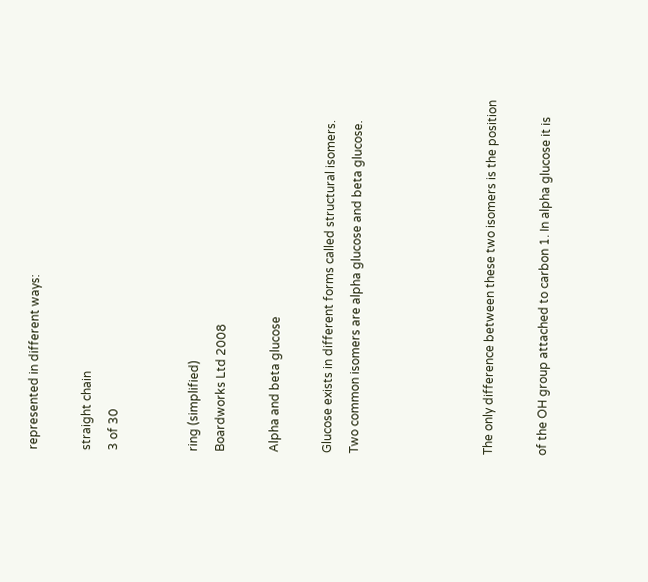represented in different ways:

straight chain
3 of 30


ring (simplified)
Boardworks Ltd 2008

Alpha and beta glucose

Glucose exists in different forms called structural isomers.
Two common isomers are alpha glucose and beta glucose.




The only difference between these two isomers is the position

of the OH group attached to carbon 1. In alpha glucose it is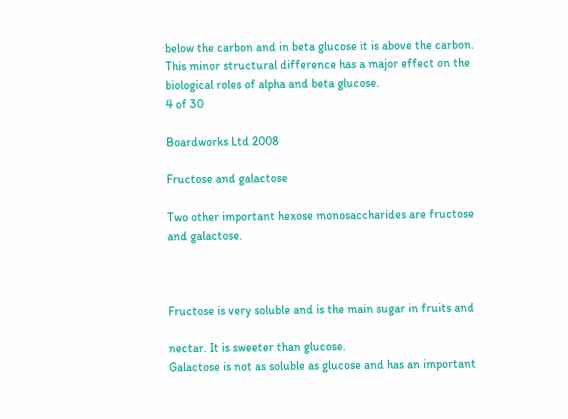below the carbon and in beta glucose it is above the carbon.
This minor structural difference has a major effect on the
biological roles of alpha and beta glucose.
4 of 30

Boardworks Ltd 2008

Fructose and galactose

Two other important hexose monosaccharides are fructose
and galactose.



Fructose is very soluble and is the main sugar in fruits and

nectar. It is sweeter than glucose.
Galactose is not as soluble as glucose and has an important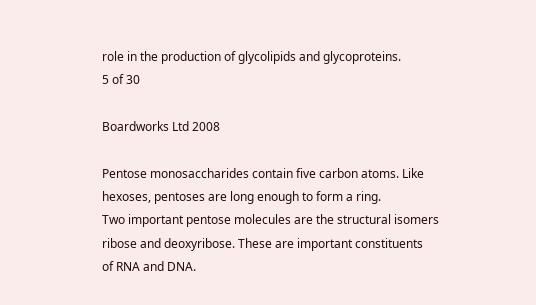role in the production of glycolipids and glycoproteins.
5 of 30

Boardworks Ltd 2008

Pentose monosaccharides contain five carbon atoms. Like
hexoses, pentoses are long enough to form a ring.
Two important pentose molecules are the structural isomers
ribose and deoxyribose. These are important constituents
of RNA and DNA.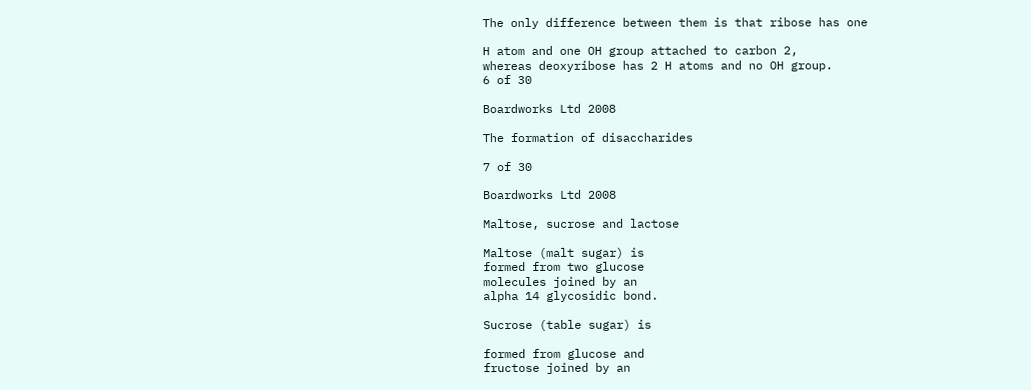The only difference between them is that ribose has one

H atom and one OH group attached to carbon 2,
whereas deoxyribose has 2 H atoms and no OH group.
6 of 30

Boardworks Ltd 2008

The formation of disaccharides

7 of 30

Boardworks Ltd 2008

Maltose, sucrose and lactose

Maltose (malt sugar) is
formed from two glucose
molecules joined by an
alpha 14 glycosidic bond.

Sucrose (table sugar) is

formed from glucose and
fructose joined by an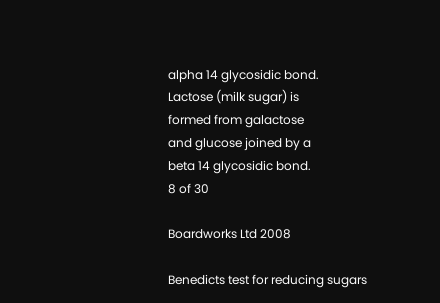alpha 14 glycosidic bond.
Lactose (milk sugar) is
formed from galactose
and glucose joined by a
beta 14 glycosidic bond.
8 of 30

Boardworks Ltd 2008

Benedicts test for reducing sugars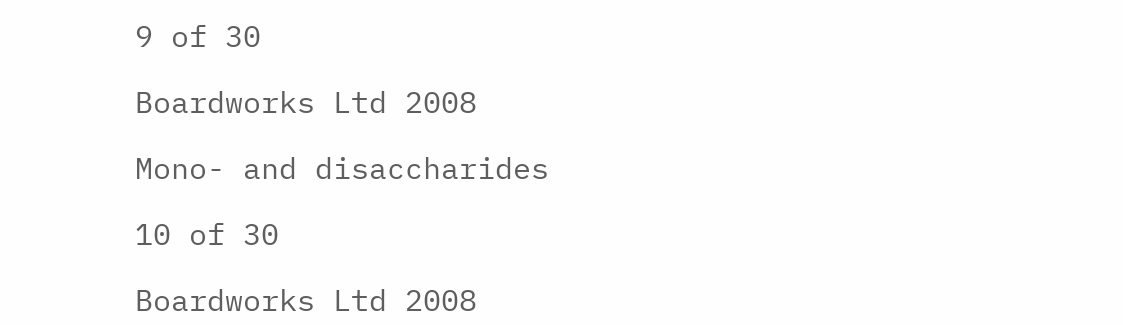9 of 30

Boardworks Ltd 2008

Mono- and disaccharides

10 of 30

Boardworks Ltd 2008